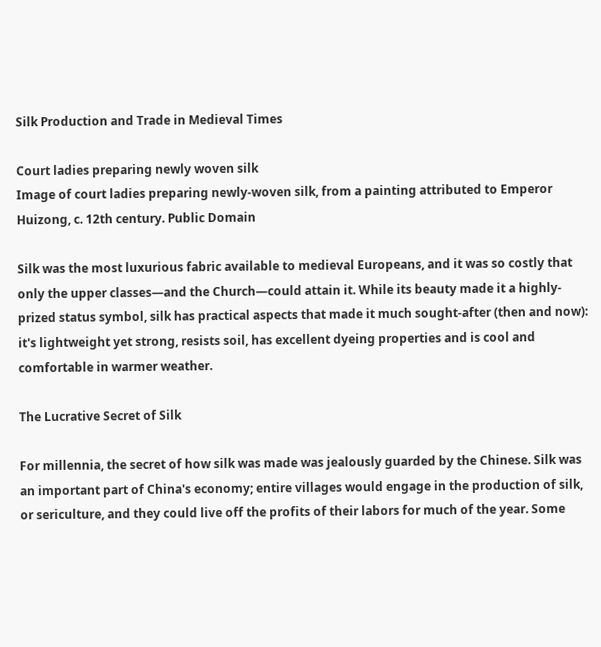Silk Production and Trade in Medieval Times

Court ladies preparing newly woven silk
Image of court ladies preparing newly-woven silk, from a painting attributed to Emperor Huizong, c. 12th century. Public Domain

Silk was the most luxurious fabric available to medieval Europeans, and it was so costly that only the upper classes—and the Church—could attain it. While its beauty made it a highly-prized status symbol, silk has practical aspects that made it much sought-after (then and now): it's lightweight yet strong, resists soil, has excellent dyeing properties and is cool and comfortable in warmer weather.

The Lucrative Secret of Silk

For millennia, the secret of how silk was made was jealously guarded by the Chinese. Silk was an important part of China's economy; entire villages would engage in the production of silk, or sericulture, and they could live off the profits of their labors for much of the year. Some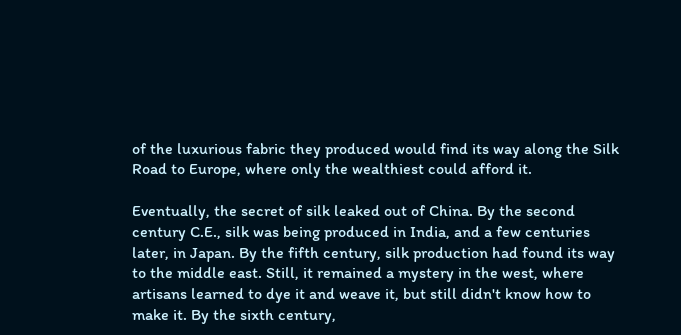of the luxurious fabric they produced would find its way along the Silk Road to Europe, where only the wealthiest could afford it.

Eventually, the secret of silk leaked out of China. By the second century C.E., silk was being produced in India, and a few centuries later, in Japan. By the fifth century, silk production had found its way to the middle east. Still, it remained a mystery in the west, where artisans learned to dye it and weave it, but still didn't know how to make it. By the sixth century,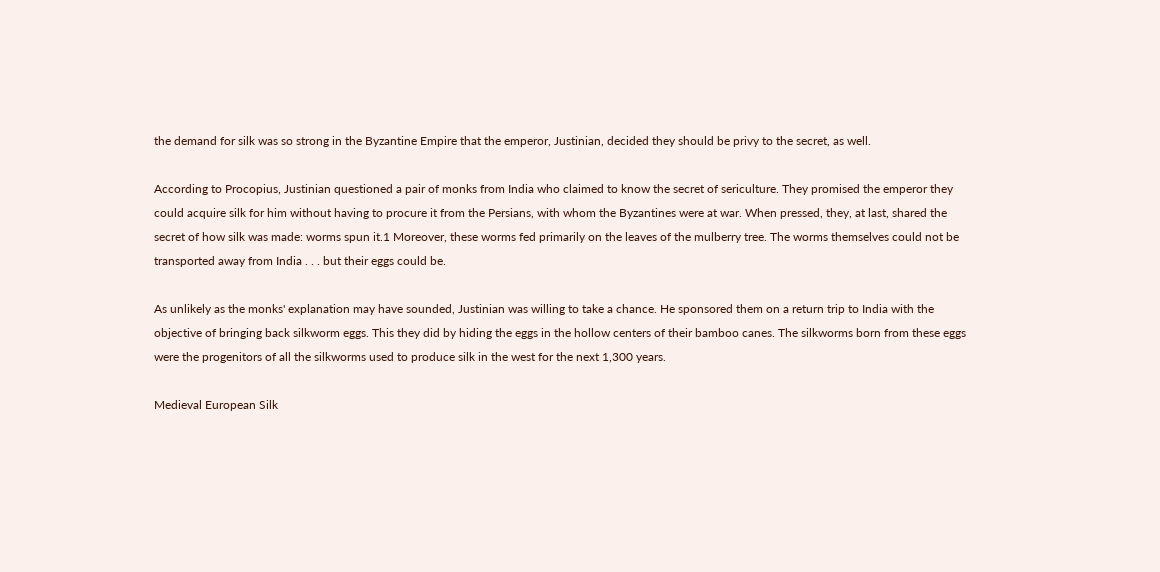the demand for silk was so strong in the Byzantine Empire that the emperor, Justinian, decided they should be privy to the secret, as well.

According to Procopius, Justinian questioned a pair of monks from India who claimed to know the secret of sericulture. They promised the emperor they could acquire silk for him without having to procure it from the Persians, with whom the Byzantines were at war. When pressed, they, at last, shared the secret of how silk was made: worms spun it.1 Moreover, these worms fed primarily on the leaves of the mulberry tree. The worms themselves could not be transported away from India . . . but their eggs could be.

As unlikely as the monks' explanation may have sounded, Justinian was willing to take a chance. He sponsored them on a return trip to India with the objective of bringing back silkworm eggs. This they did by hiding the eggs in the hollow centers of their bamboo canes. The silkworms born from these eggs were the progenitors of all the silkworms used to produce silk in the west for the next 1,300 years.

Medieval European Silk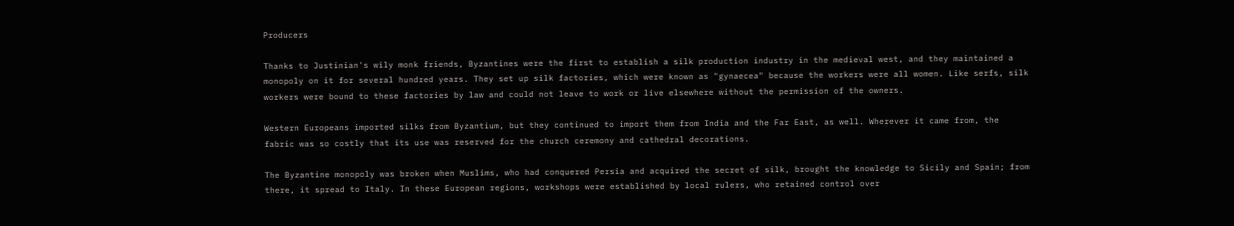Producers

Thanks to Justinian's wily monk friends, Byzantines were the first to establish a silk production industry in the medieval west, and they maintained a monopoly on it for several hundred years. They set up silk factories, which were known as "gynaecea" because the workers were all women. Like serfs, silk workers were bound to these factories by law and could not leave to work or live elsewhere without the permission of the owners.

Western Europeans imported silks from Byzantium, but they continued to import them from India and the Far East, as well. Wherever it came from, the fabric was so costly that its use was reserved for the church ceremony and cathedral decorations.

The Byzantine monopoly was broken when Muslims, who had conquered Persia and acquired the secret of silk, brought the knowledge to Sicily and Spain; from there, it spread to Italy. In these European regions, workshops were established by local rulers, who retained control over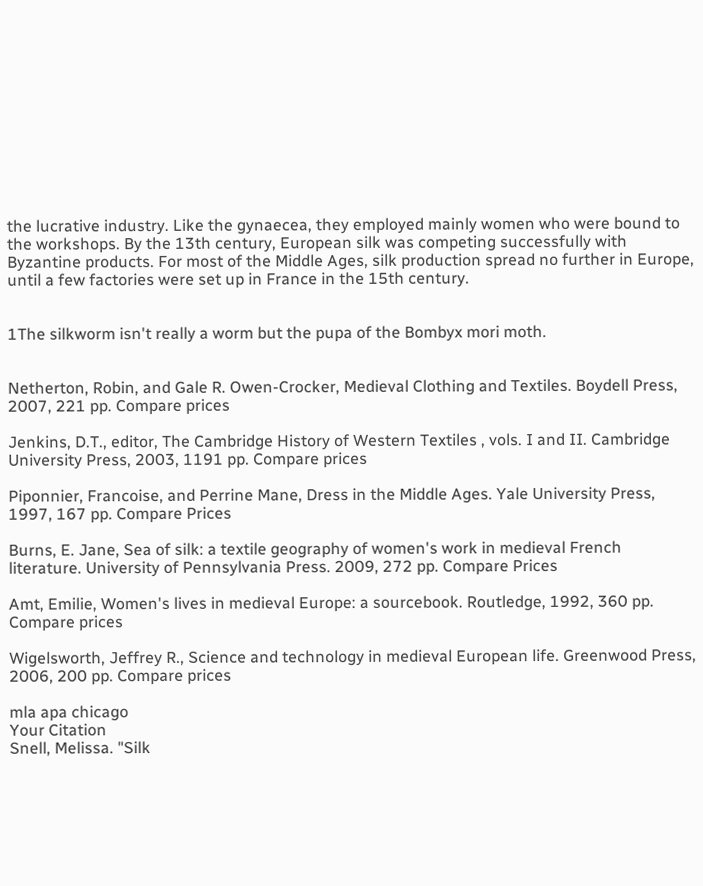the lucrative industry. Like the gynaecea, they employed mainly women who were bound to the workshops. By the 13th century, European silk was competing successfully with Byzantine products. For most of the Middle Ages, silk production spread no further in Europe, until a few factories were set up in France in the 15th century.


1The silkworm isn't really a worm but the pupa of the Bombyx mori moth.


Netherton, Robin, and Gale R. Owen-Crocker, Medieval Clothing and Textiles. Boydell Press, 2007, 221 pp. Compare prices

Jenkins, D.T., editor, The Cambridge History of Western Textiles , vols. I and II. Cambridge University Press, 2003, 1191 pp. Compare prices

Piponnier, Francoise, and Perrine Mane, Dress in the Middle Ages. Yale University Press, 1997, 167 pp. Compare Prices

Burns, E. Jane, Sea of silk: a textile geography of women's work in medieval French literature. University of Pennsylvania Press. 2009, 272 pp. Compare Prices

Amt, Emilie, Women's lives in medieval Europe: a sourcebook. Routledge, 1992, 360 pp. Compare prices

Wigelsworth, Jeffrey R., Science and technology in medieval European life. Greenwood Press, 2006, 200 pp. Compare prices

mla apa chicago
Your Citation
Snell, Melissa. "Silk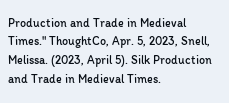Production and Trade in Medieval Times." ThoughtCo, Apr. 5, 2023, Snell, Melissa. (2023, April 5). Silk Production and Trade in Medieval Times.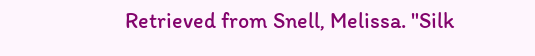Retrieved from Snell, Melissa. "Silk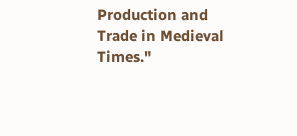Production and Trade in Medieval Times."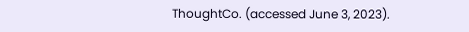ThoughtCo. (accessed June 3, 2023).